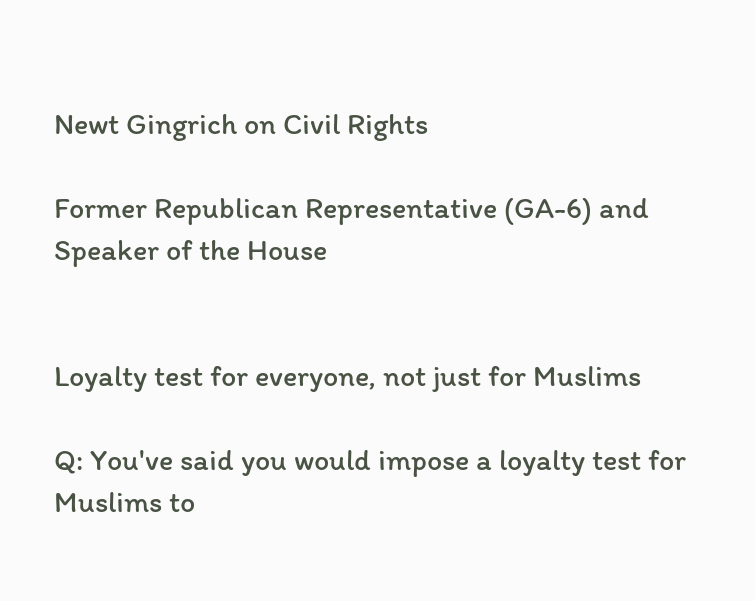Newt Gingrich on Civil Rights

Former Republican Representative (GA-6) and Speaker of the House


Loyalty test for everyone, not just for Muslims

Q: You've said you would impose a loyalty test for Muslims to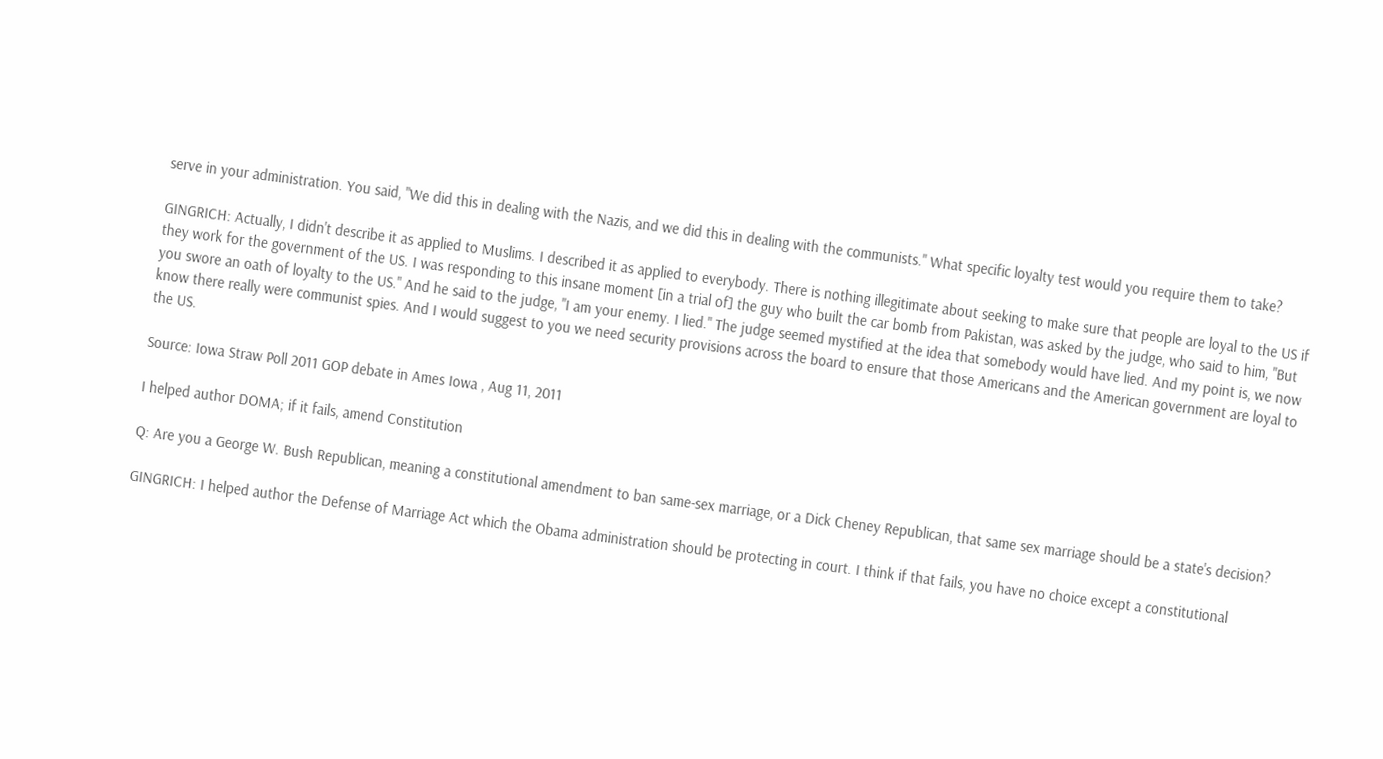serve in your administration. You said, "We did this in dealing with the Nazis, and we did this in dealing with the communists." What specific loyalty test would you require them to take?

GINGRICH: Actually, I didn't describe it as applied to Muslims. I described it as applied to everybody. There is nothing illegitimate about seeking to make sure that people are loyal to the US if they work for the government of the US. I was responding to this insane moment [in a trial of] the guy who built the car bomb from Pakistan, was asked by the judge, who said to him, "But you swore an oath of loyalty to the US." And he said to the judge, "I am your enemy. I lied." The judge seemed mystified at the idea that somebody would have lied. And my point is, we now know there really were communist spies. And I would suggest to you we need security provisions across the board to ensure that those Americans and the American government are loyal to the US.

Source: Iowa Straw Poll 2011 GOP debate in Ames Iowa , Aug 11, 2011

I helped author DOMA; if it fails, amend Constitution

Q: Are you a George W. Bush Republican, meaning a constitutional amendment to ban same-sex marriage, or a Dick Cheney Republican, that same sex marriage should be a state's decision?

GINGRICH: I helped author the Defense of Marriage Act which the Obama administration should be protecting in court. I think if that fails, you have no choice except a constitutional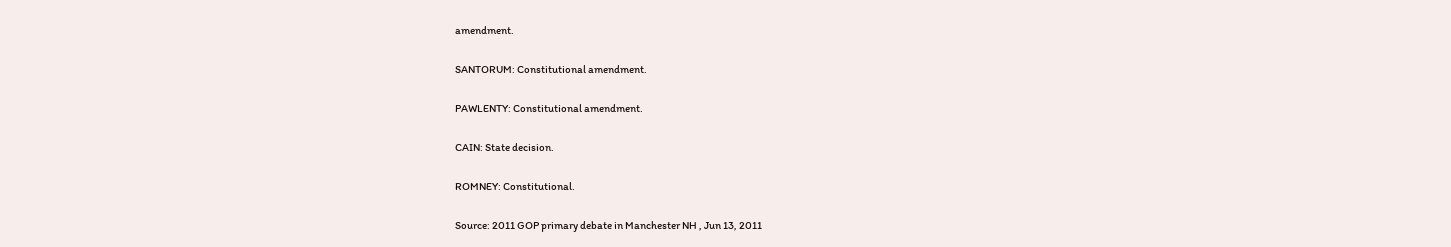amendment.

SANTORUM: Constitutional amendment.

PAWLENTY: Constitutional amendment.

CAIN: State decision.

ROMNEY: Constitutional.

Source: 2011 GOP primary debate in Manchester NH , Jun 13, 2011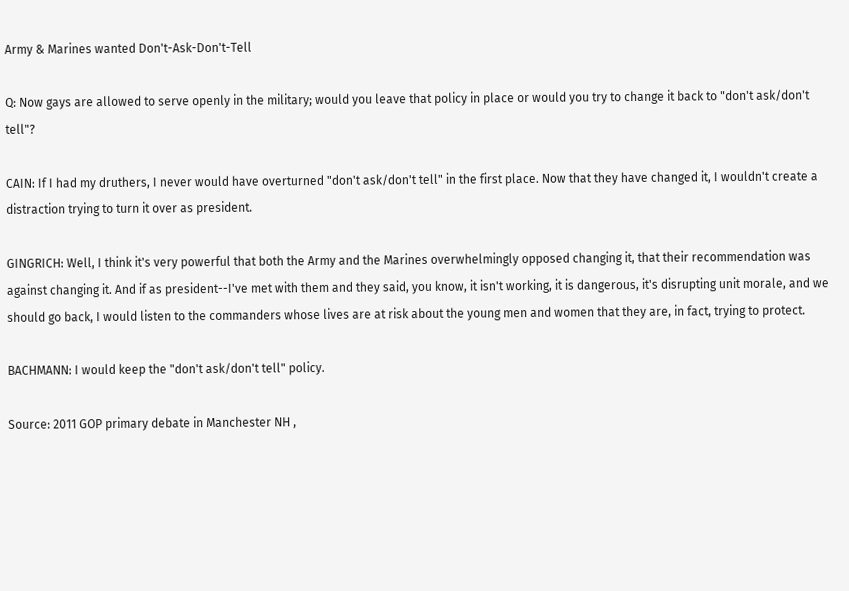Army & Marines wanted Don't-Ask-Don't-Tell

Q: Now gays are allowed to serve openly in the military; would you leave that policy in place or would you try to change it back to "don't ask/don't tell"?

CAIN: If I had my druthers, I never would have overturned "don't ask/don't tell" in the first place. Now that they have changed it, I wouldn't create a distraction trying to turn it over as president.

GINGRICH: Well, I think it's very powerful that both the Army and the Marines overwhelmingly opposed changing it, that their recommendation was against changing it. And if as president--I've met with them and they said, you know, it isn't working, it is dangerous, it's disrupting unit morale, and we should go back, I would listen to the commanders whose lives are at risk about the young men and women that they are, in fact, trying to protect.

BACHMANN: I would keep the "don't ask/don't tell" policy.

Source: 2011 GOP primary debate in Manchester NH ,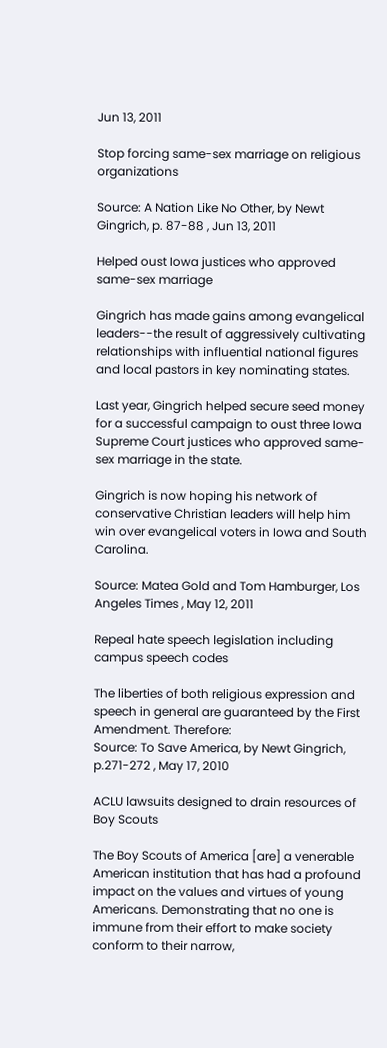Jun 13, 2011

Stop forcing same-sex marriage on religious organizations

Source: A Nation Like No Other, by Newt Gingrich, p. 87-88 , Jun 13, 2011

Helped oust Iowa justices who approved same-sex marriage

Gingrich has made gains among evangelical leaders--the result of aggressively cultivating relationships with influential national figures and local pastors in key nominating states.

Last year, Gingrich helped secure seed money for a successful campaign to oust three Iowa Supreme Court justices who approved same-sex marriage in the state.

Gingrich is now hoping his network of conservative Christian leaders will help him win over evangelical voters in Iowa and South Carolina.

Source: Matea Gold and Tom Hamburger, Los Angeles Times , May 12, 2011

Repeal hate speech legislation including campus speech codes

The liberties of both religious expression and speech in general are guaranteed by the First Amendment. Therefore:
Source: To Save America, by Newt Gingrich, p.271-272 , May 17, 2010

ACLU lawsuits designed to drain resources of Boy Scouts

The Boy Scouts of America [are] a venerable American institution that has had a profound impact on the values and virtues of young Americans. Demonstrating that no one is immune from their effort to make society conform to their narrow,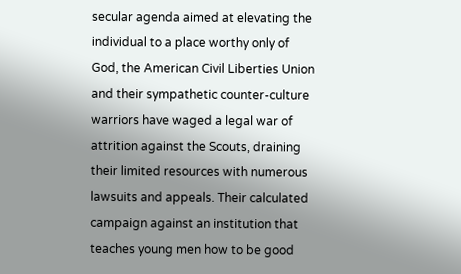secular agenda aimed at elevating the individual to a place worthy only of God, the American Civil Liberties Union and their sympathetic counter-culture warriors have waged a legal war of attrition against the Scouts, draining their limited resources with numerous lawsuits and appeals. Their calculated campaign against an institution that teaches young men how to be good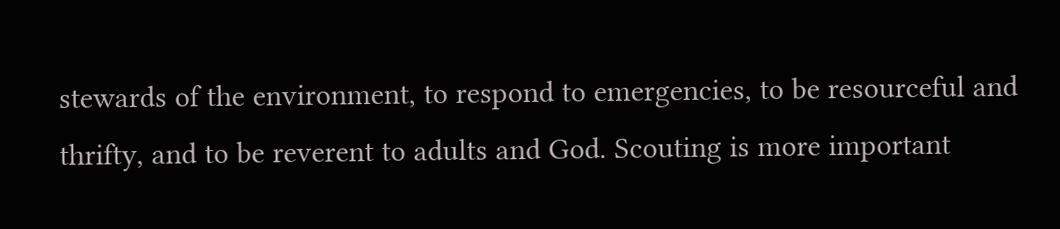stewards of the environment, to respond to emergencies, to be resourceful and thrifty, and to be reverent to adults and God. Scouting is more important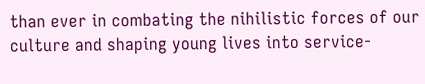than ever in combating the nihilistic forces of our culture and shaping young lives into service-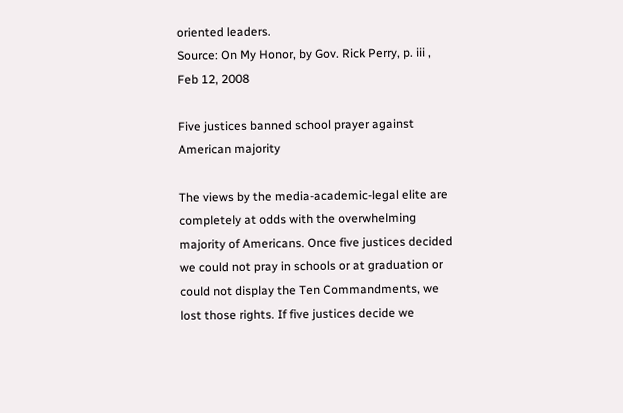oriented leaders.
Source: On My Honor, by Gov. Rick Perry, p. iii , Feb 12, 2008

Five justices banned school prayer against American majority

The views by the media-academic-legal elite are completely at odds with the overwhelming majority of Americans. Once five justices decided we could not pray in schools or at graduation or could not display the Ten Commandments, we lost those rights. If five justices decide we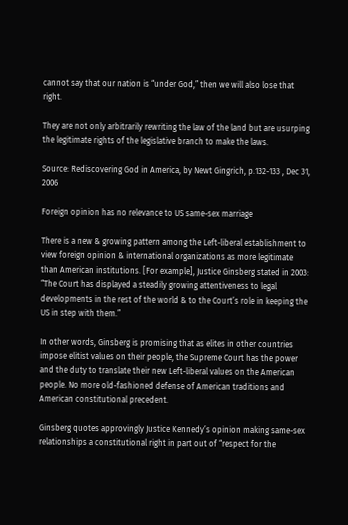cannot say that our nation is “under God,” then we will also lose that right.

They are not only arbitrarily rewriting the law of the land but are usurping the legitimate rights of the legislative branch to make the laws.

Source: Rediscovering God in America, by Newt Gingrich, p.132-133 , Dec 31, 2006

Foreign opinion has no relevance to US same-sex marriage

There is a new & growing pattern among the Left-liberal establishment to view foreign opinion & international organizations as more legitimate than American institutions. [For example], Justice Ginsberg stated in 2003: “The Court has displayed a steadily growing attentiveness to legal developments in the rest of the world & to the Court’s role in keeping the US in step with them.”

In other words, Ginsberg is promising that as elites in other countries impose elitist values on their people, the Supreme Court has the power and the duty to translate their new Left-liberal values on the American people. No more old-fashioned defense of American traditions and American constitutional precedent.

Ginsberg quotes approvingly Justice Kennedy’s opinion making same-sex relationships a constitutional right in part out of “respect for the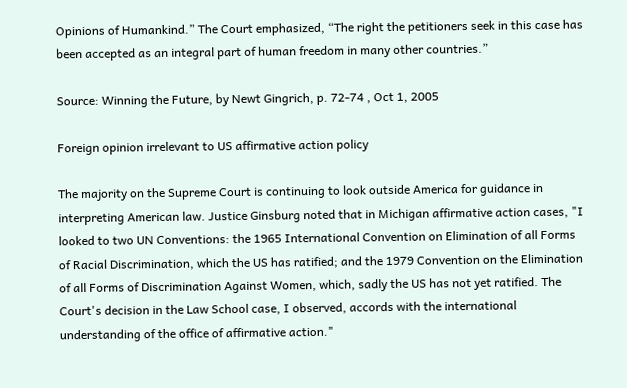Opinions of Humankind.” The Court emphasized, “The right the petitioners seek in this case has been accepted as an integral part of human freedom in many other countries.”

Source: Winning the Future, by Newt Gingrich, p. 72-74 , Oct 1, 2005

Foreign opinion irrelevant to US affirmative action policy

The majority on the Supreme Court is continuing to look outside America for guidance in interpreting American law. Justice Ginsburg noted that in Michigan affirmative action cases, "I looked to two UN Conventions: the 1965 International Convention on Elimination of all Forms of Racial Discrimination, which the US has ratified; and the 1979 Convention on the Elimination of all Forms of Discrimination Against Women, which, sadly the US has not yet ratified. The Court's decision in the Law School case, I observed, accords with the international understanding of the office of affirmative action."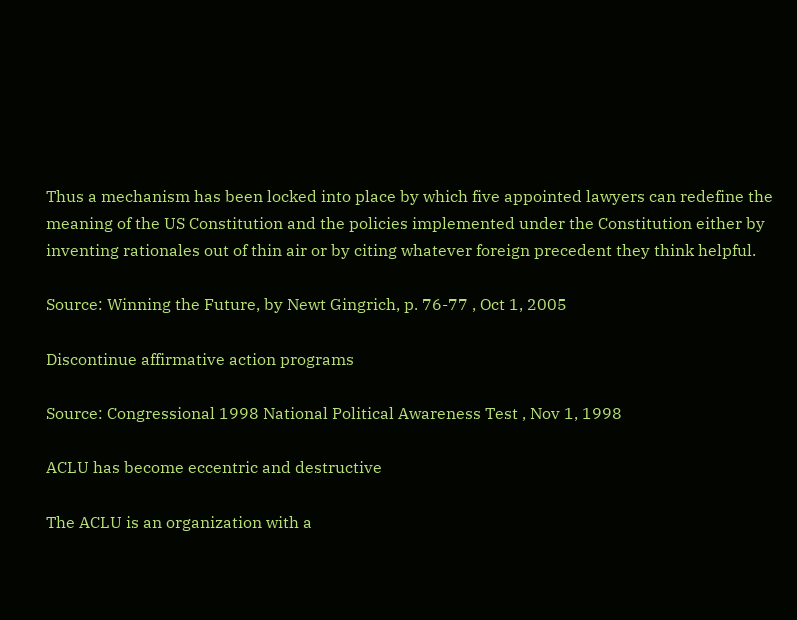Thus a mechanism has been locked into place by which five appointed lawyers can redefine the meaning of the US Constitution and the policies implemented under the Constitution either by inventing rationales out of thin air or by citing whatever foreign precedent they think helpful.

Source: Winning the Future, by Newt Gingrich, p. 76-77 , Oct 1, 2005

Discontinue affirmative action programs

Source: Congressional 1998 National Political Awareness Test , Nov 1, 1998

ACLU has become eccentric and destructive

The ACLU is an organization with a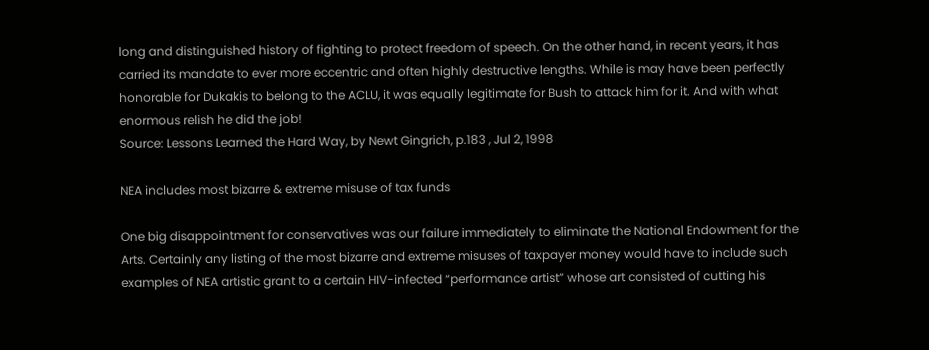long and distinguished history of fighting to protect freedom of speech. On the other hand, in recent years, it has carried its mandate to ever more eccentric and often highly destructive lengths. While is may have been perfectly honorable for Dukakis to belong to the ACLU, it was equally legitimate for Bush to attack him for it. And with what enormous relish he did the job!
Source: Lessons Learned the Hard Way, by Newt Gingrich, p.183 , Jul 2, 1998

NEA includes most bizarre & extreme misuse of tax funds

One big disappointment for conservatives was our failure immediately to eliminate the National Endowment for the Arts. Certainly any listing of the most bizarre and extreme misuses of taxpayer money would have to include such examples of NEA artistic grant to a certain HIV-infected “performance artist” whose art consisted of cutting his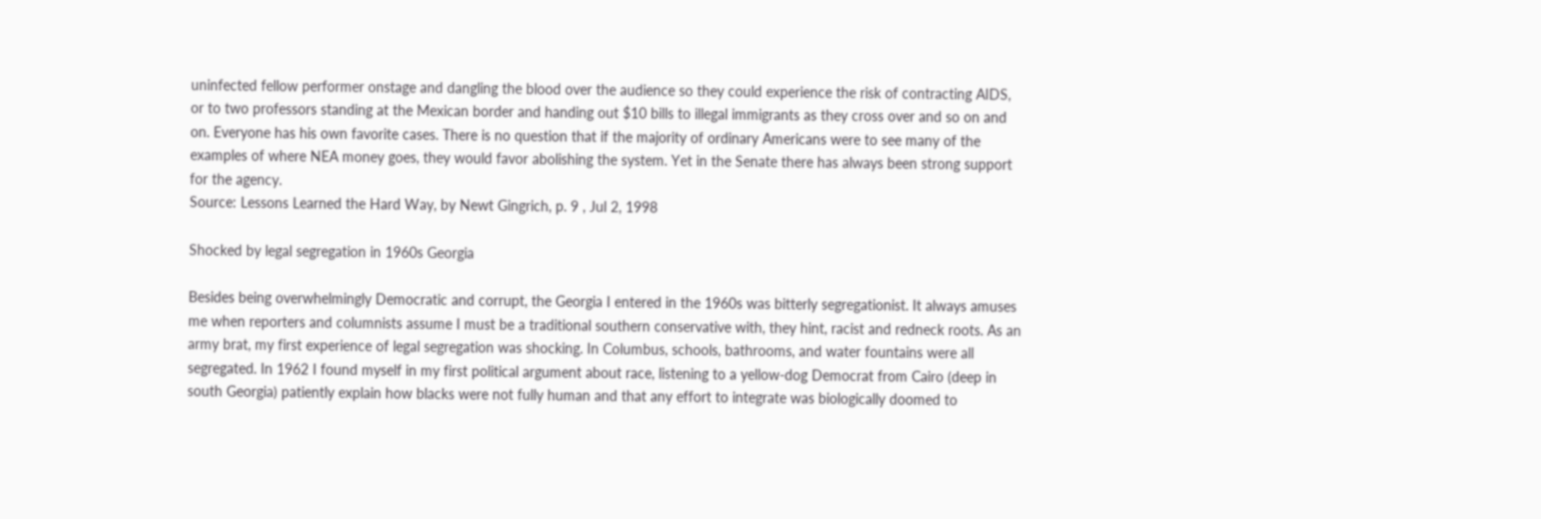uninfected fellow performer onstage and dangling the blood over the audience so they could experience the risk of contracting AIDS, or to two professors standing at the Mexican border and handing out $10 bills to illegal immigrants as they cross over and so on and on. Everyone has his own favorite cases. There is no question that if the majority of ordinary Americans were to see many of the examples of where NEA money goes, they would favor abolishing the system. Yet in the Senate there has always been strong support for the agency.
Source: Lessons Learned the Hard Way, by Newt Gingrich, p. 9 , Jul 2, 1998

Shocked by legal segregation in 1960s Georgia

Besides being overwhelmingly Democratic and corrupt, the Georgia I entered in the 1960s was bitterly segregationist. It always amuses me when reporters and columnists assume I must be a traditional southern conservative with, they hint, racist and redneck roots. As an army brat, my first experience of legal segregation was shocking. In Columbus, schools, bathrooms, and water fountains were all segregated. In 1962 I found myself in my first political argument about race, listening to a yellow-dog Democrat from Cairo (deep in south Georgia) patiently explain how blacks were not fully human and that any effort to integrate was biologically doomed to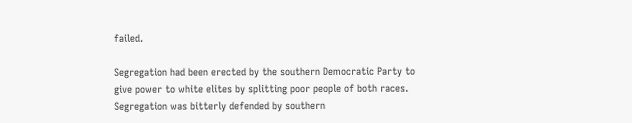failed.

Segregation had been erected by the southern Democratic Party to give power to white elites by splitting poor people of both races. Segregation was bitterly defended by southern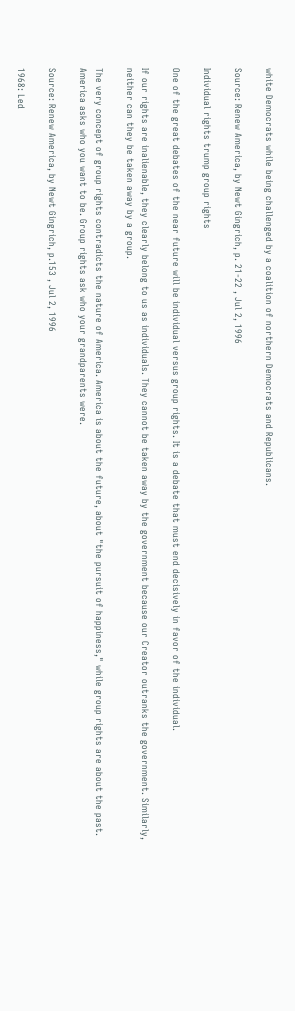white Democrats while being challenged by a coalition of northern Democrats and Republicans.

Source: Renew America, by Newt Gingrich, p. 21-22 , Jul 2, 1996

Individual rights trump group rights

One of the great debates of the near future will be individual versus group rights. It is a debate that must end decisively in favor of the individual.

If our rights are inalienable, they clearly belong to us as individuals. They cannot be taken away by the government because our Creator outranks the government. Similarly, neither can they be taken away by a group.

The very concept of group rights contradicts the nature of America. America is about the future, about "the pursuit of happiness," while group rights are about the past. America asks who you want to be. Group rights ask who your grandparents were.

Source: Renew America, by Newt Gingrich, p.153 , Jul 2, 1996

1968: Led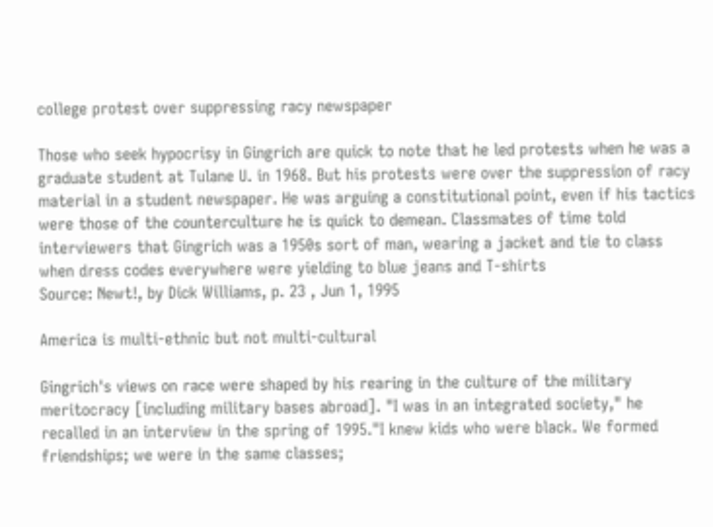college protest over suppressing racy newspaper

Those who seek hypocrisy in Gingrich are quick to note that he led protests when he was a graduate student at Tulane U. in 1968. But his protests were over the suppression of racy material in a student newspaper. He was arguing a constitutional point, even if his tactics were those of the counterculture he is quick to demean. Classmates of time told interviewers that Gingrich was a 1950s sort of man, wearing a jacket and tie to class when dress codes everywhere were yielding to blue jeans and T-shirts
Source: Newt!, by Dick Williams, p. 23 , Jun 1, 1995

America is multi-ethnic but not multi-cultural

Gingrich's views on race were shaped by his rearing in the culture of the military meritocracy [including military bases abroad]. "I was in an integrated society," he recalled in an interview in the spring of 1995."I knew kids who were black. We formed friendships; we were in the same classes;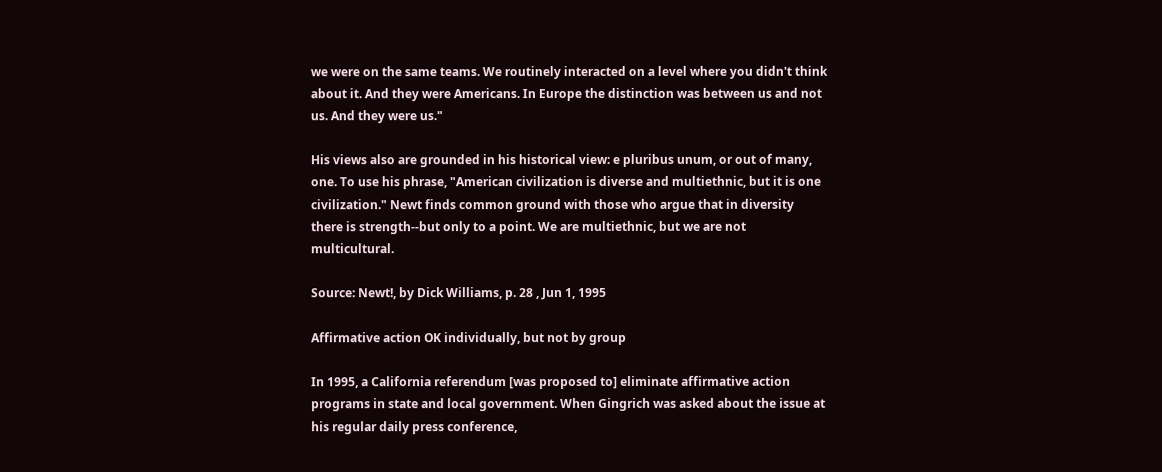we were on the same teams. We routinely interacted on a level where you didn't think about it. And they were Americans. In Europe the distinction was between us and not us. And they were us."

His views also are grounded in his historical view: e pluribus unum, or out of many, one. To use his phrase, "American civilization is diverse and multiethnic, but it is one civilization." Newt finds common ground with those who argue that in diversity there is strength--but only to a point. We are multiethnic, but we are not multicultural.

Source: Newt!, by Dick Williams, p. 28 , Jun 1, 1995

Affirmative action OK individually, but not by group

In 1995, a California referendum [was proposed to] eliminate affirmative action programs in state and local government. When Gingrich was asked about the issue at his regular daily press conference,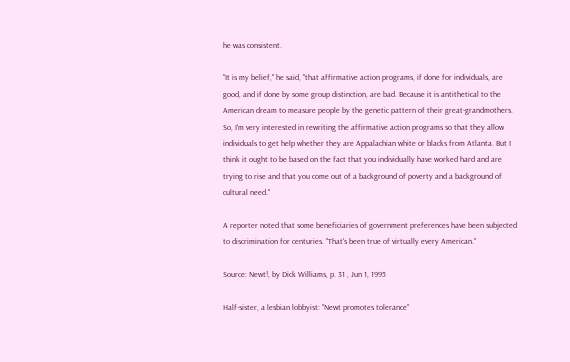he was consistent.

"It is my belief," he said, "that affirmative action programs, if done for individuals, are good, and if done by some group distinction, are bad. Because it is antithetical to the American dream to measure people by the genetic pattern of their great-grandmothers. So, I'm very interested in rewriting the affirmative action programs so that they allow individuals to get help whether they are Appalachian white or blacks from Atlanta. But I think it ought to be based on the fact that you individually have worked hard and are trying to rise and that you come out of a background of poverty and a background of cultural need."

A reporter noted that some beneficiaries of government preferences have been subjected to discrimination for centuries. "That's been true of virtually every American."

Source: Newt!, by Dick Williams, p. 31 , Jun 1, 1995

Half-sister, a lesbian lobbyist: "Newt promotes tolerance"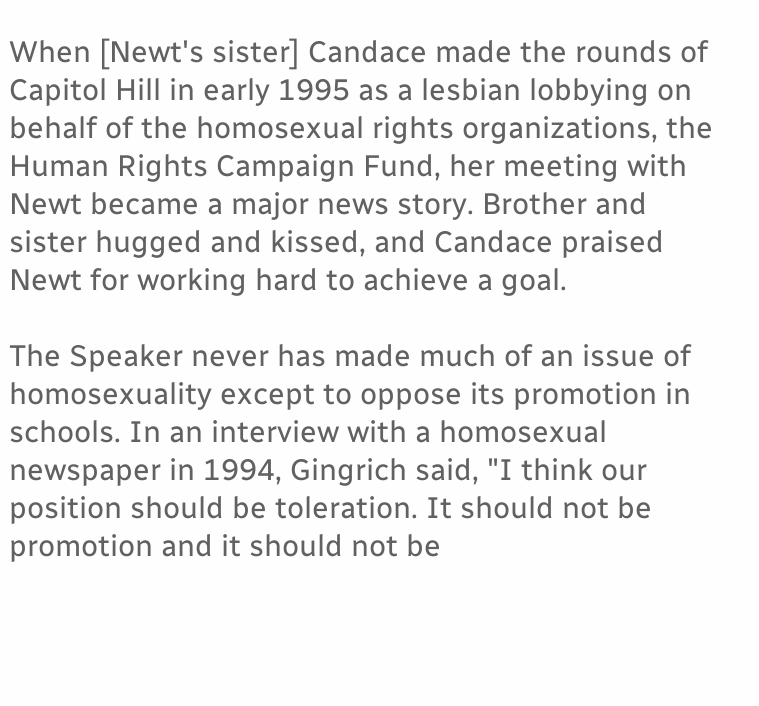When [Newt's sister] Candace made the rounds of Capitol Hill in early 1995 as a lesbian lobbying on behalf of the homosexual rights organizations, the Human Rights Campaign Fund, her meeting with Newt became a major news story. Brother and sister hugged and kissed, and Candace praised Newt for working hard to achieve a goal.

The Speaker never has made much of an issue of homosexuality except to oppose its promotion in schools. In an interview with a homosexual newspaper in 1994, Gingrich said, "I think our position should be toleration. It should not be promotion and it should not be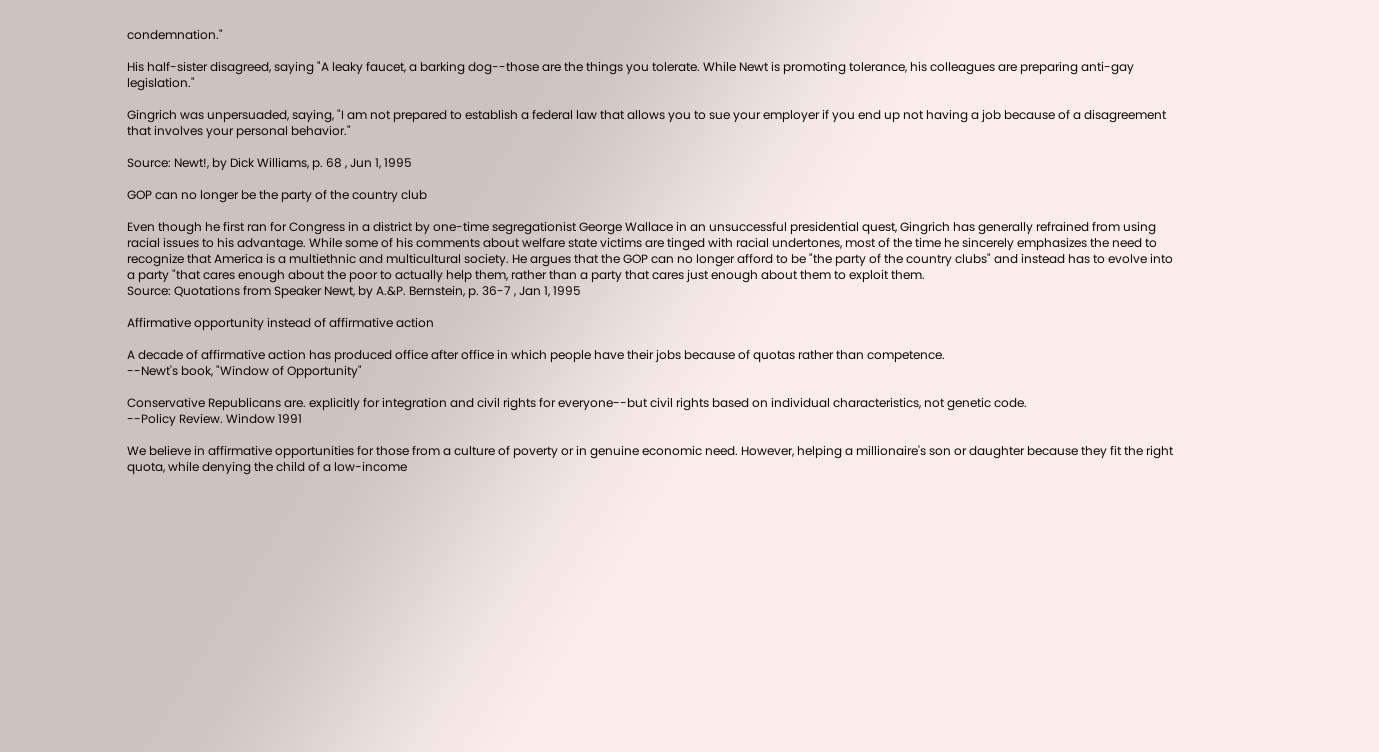condemnation."

His half-sister disagreed, saying "A leaky faucet, a barking dog--those are the things you tolerate. While Newt is promoting tolerance, his colleagues are preparing anti-gay legislation."

Gingrich was unpersuaded, saying, "I am not prepared to establish a federal law that allows you to sue your employer if you end up not having a job because of a disagreement that involves your personal behavior."

Source: Newt!, by Dick Williams, p. 68 , Jun 1, 1995

GOP can no longer be the party of the country club

Even though he first ran for Congress in a district by one-time segregationist George Wallace in an unsuccessful presidential quest, Gingrich has generally refrained from using racial issues to his advantage. While some of his comments about welfare state victims are tinged with racial undertones, most of the time he sincerely emphasizes the need to recognize that America is a multiethnic and multicultural society. He argues that the GOP can no longer afford to be "the party of the country clubs" and instead has to evolve into a party "that cares enough about the poor to actually help them, rather than a party that cares just enough about them to exploit them.
Source: Quotations from Speaker Newt, by A.&P. Bernstein, p. 36-7 , Jan 1, 1995

Affirmative opportunity instead of affirmative action

A decade of affirmative action has produced office after office in which people have their jobs because of quotas rather than competence.
--Newt's book, "Window of Opportunity"

Conservative Republicans are. explicitly for integration and civil rights for everyone--but civil rights based on individual characteristics, not genetic code.
--Policy Review. Window 1991

We believe in affirmative opportunities for those from a culture of poverty or in genuine economic need. However, helping a millionaire's son or daughter because they fit the right quota, while denying the child of a low-income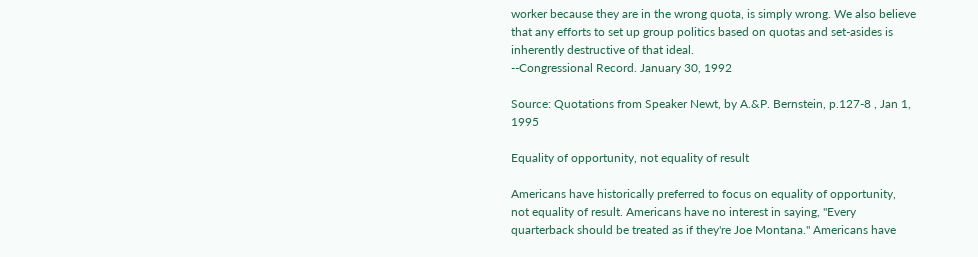worker because they are in the wrong quota, is simply wrong. We also believe that any efforts to set up group politics based on quotas and set-asides is inherently destructive of that ideal.
--Congressional Record. January 30, 1992

Source: Quotations from Speaker Newt, by A.&P. Bernstein, p.127-8 , Jan 1, 1995

Equality of opportunity, not equality of result

Americans have historically preferred to focus on equality of opportunity, not equality of result. Americans have no interest in saying, "Every quarterback should be treated as if they're Joe Montana." Americans have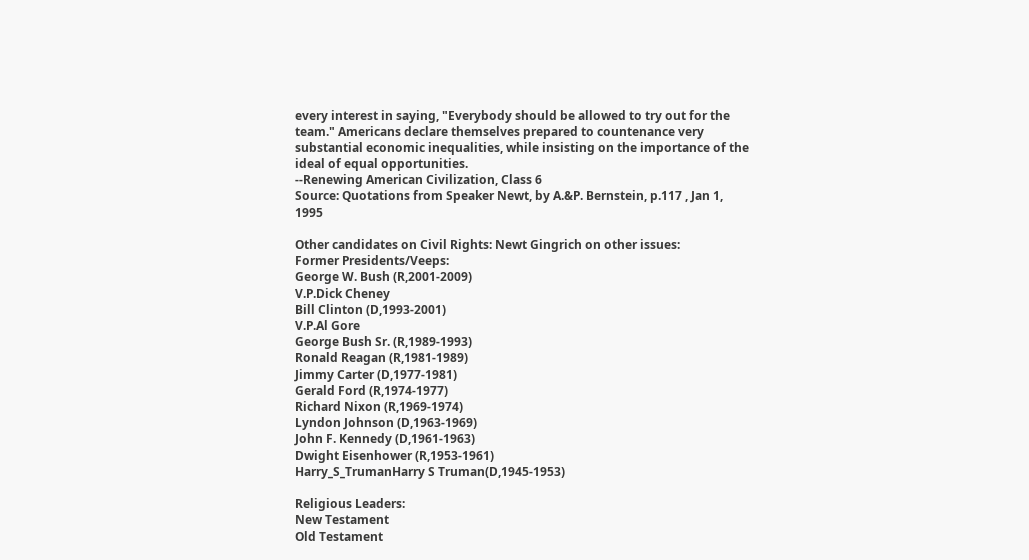every interest in saying, "Everybody should be allowed to try out for the team." Americans declare themselves prepared to countenance very substantial economic inequalities, while insisting on the importance of the ideal of equal opportunities.
--Renewing American Civilization, Class 6
Source: Quotations from Speaker Newt, by A.&P. Bernstein, p.117 , Jan 1, 1995

Other candidates on Civil Rights: Newt Gingrich on other issues:
Former Presidents/Veeps:
George W. Bush (R,2001-2009)
V.P.Dick Cheney
Bill Clinton (D,1993-2001)
V.P.Al Gore
George Bush Sr. (R,1989-1993)
Ronald Reagan (R,1981-1989)
Jimmy Carter (D,1977-1981)
Gerald Ford (R,1974-1977)
Richard Nixon (R,1969-1974)
Lyndon Johnson (D,1963-1969)
John F. Kennedy (D,1961-1963)
Dwight Eisenhower (R,1953-1961)
Harry_S_TrumanHarry S Truman(D,1945-1953)

Religious Leaders:
New Testament
Old Testament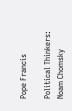Pope Francis

Political Thinkers:
Noam Chomsky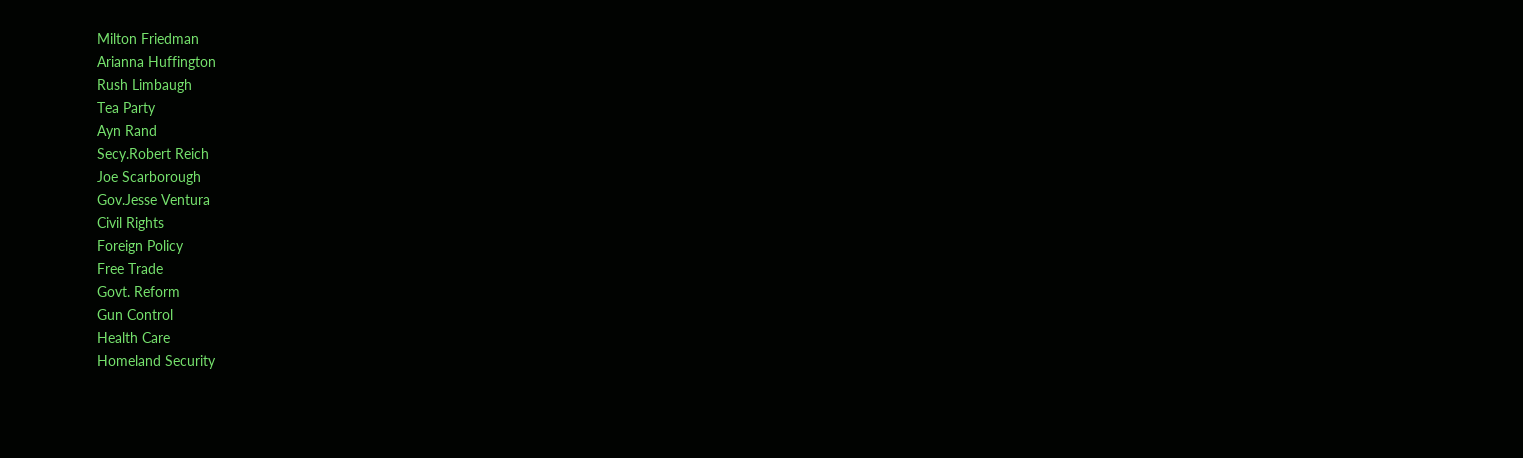Milton Friedman
Arianna Huffington
Rush Limbaugh
Tea Party
Ayn Rand
Secy.Robert Reich
Joe Scarborough
Gov.Jesse Ventura
Civil Rights
Foreign Policy
Free Trade
Govt. Reform
Gun Control
Health Care
Homeland Security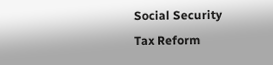Social Security
Tax Reform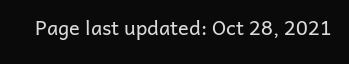Page last updated: Oct 28, 2021